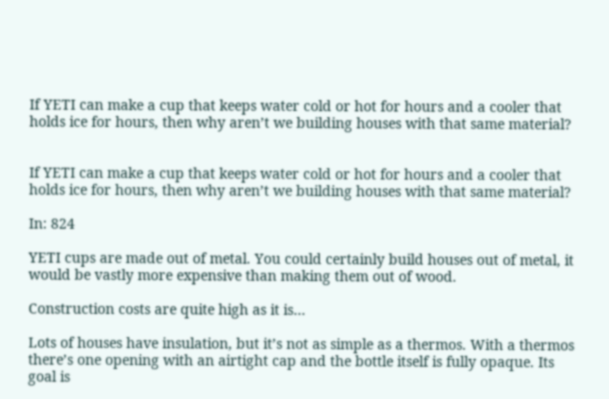If YETI can make a cup that keeps water cold or hot for hours and a cooler that holds ice for hours, then why aren’t we building houses with that same material?


If YETI can make a cup that keeps water cold or hot for hours and a cooler that holds ice for hours, then why aren’t we building houses with that same material?

In: 824

YETI cups are made out of metal. You could certainly build houses out of metal, it would be vastly more expensive than making them out of wood.

Construction costs are quite high as it is…

Lots of houses have insulation, but it’s not as simple as a thermos. With a thermos there’s one opening with an airtight cap and the bottle itself is fully opaque. Its goal is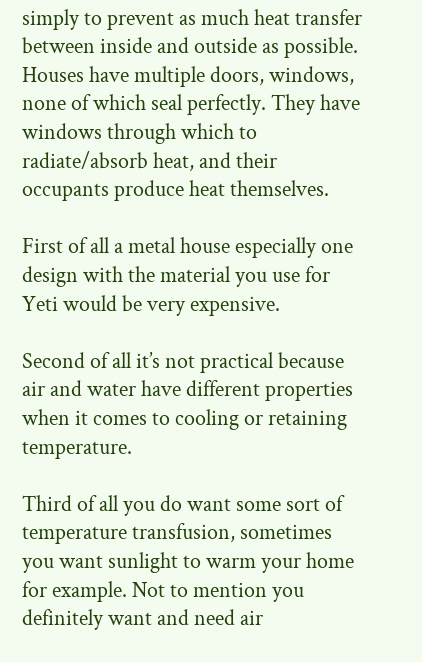simply to prevent as much heat transfer between inside and outside as possible. Houses have multiple doors, windows, none of which seal perfectly. They have windows through which to radiate/absorb heat, and their occupants produce heat themselves.

First of all a metal house especially one design with the material you use for Yeti would be very expensive.

Second of all it’s not practical because air and water have different properties when it comes to cooling or retaining temperature.

Third of all you do want some sort of temperature transfusion, sometimes you want sunlight to warm your home for example. Not to mention you definitely want and need air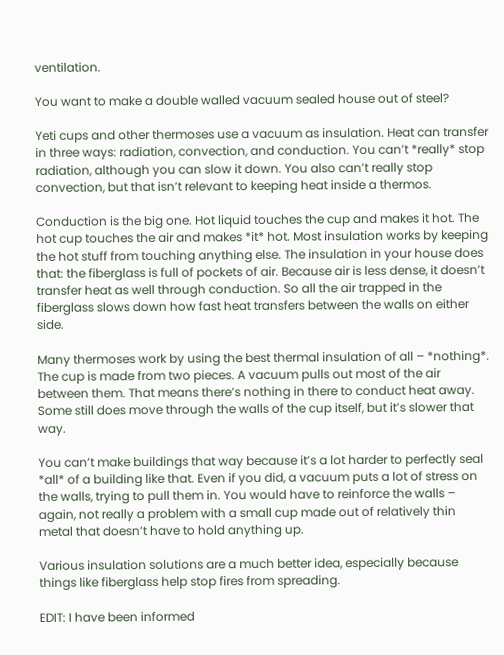ventilation.

You want to make a double walled vacuum sealed house out of steel?

Yeti cups and other thermoses use a vacuum as insulation. Heat can transfer in three ways: radiation, convection, and conduction. You can’t *really* stop radiation, although you can slow it down. You also can’t really stop convection, but that isn’t relevant to keeping heat inside a thermos.

Conduction is the big one. Hot liquid touches the cup and makes it hot. The hot cup touches the air and makes *it* hot. Most insulation works by keeping the hot stuff from touching anything else. The insulation in your house does that: the fiberglass is full of pockets of air. Because air is less dense, it doesn’t transfer heat as well through conduction. So all the air trapped in the fiberglass slows down how fast heat transfers between the walls on either side.

Many thermoses work by using the best thermal insulation of all – *nothing*. The cup is made from two pieces. A vacuum pulls out most of the air between them. That means there’s nothing in there to conduct heat away. Some still does move through the walls of the cup itself, but it’s slower that way.

You can’t make buildings that way because it’s a lot harder to perfectly seal *all* of a building like that. Even if you did, a vacuum puts a lot of stress on the walls, trying to pull them in. You would have to reinforce the walls – again, not really a problem with a small cup made out of relatively thin metal that doesn’t have to hold anything up.

Various insulation solutions are a much better idea, especially because things like fiberglass help stop fires from spreading.

EDIT: I have been informed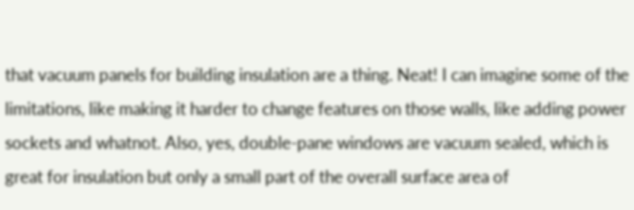that vacuum panels for building insulation are a thing. Neat! I can imagine some of the limitations, like making it harder to change features on those walls, like adding power sockets and whatnot. Also, yes, double-pane windows are vacuum sealed, which is great for insulation but only a small part of the overall surface area of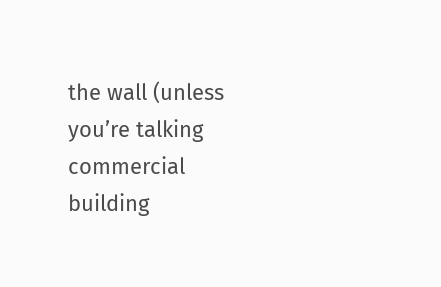the wall (unless you’re talking commercial building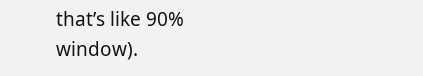that’s like 90% window).